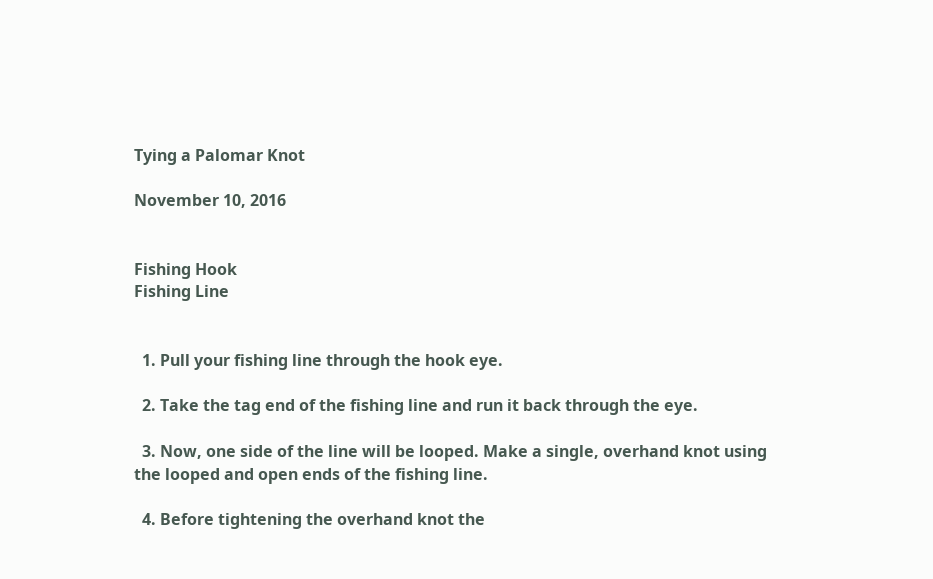Tying a Palomar Knot

November 10, 2016


Fishing Hook
Fishing Line


  1. Pull your fishing line through the hook eye.

  2. Take the tag end of the fishing line and run it back through the eye.

  3. Now, one side of the line will be looped. Make a single, overhand knot using the looped and open ends of the fishing line.

  4. Before tightening the overhand knot the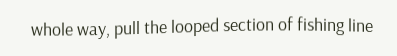whole way, pull the looped section of fishing line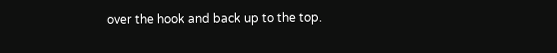over the hook and back up to the top.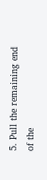5. Pull the remaining end of the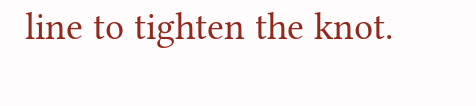line to tighten the knot.